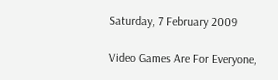Saturday, 7 February 2009

Video Games Are For Everyone,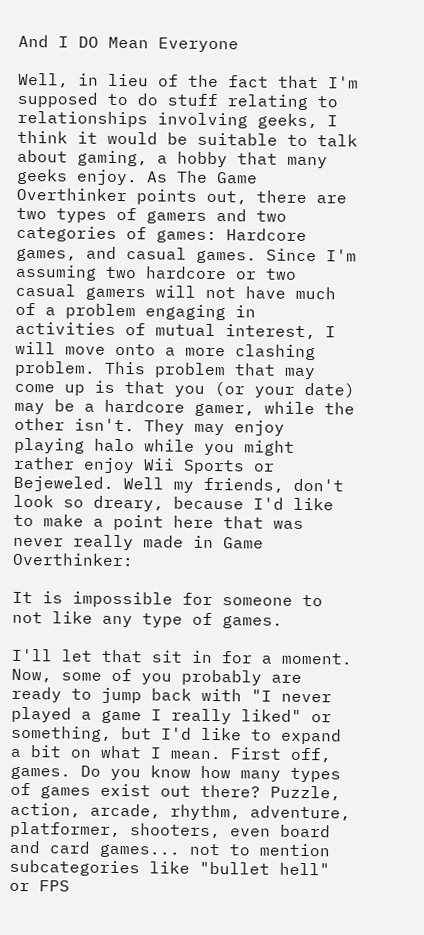And I DO Mean Everyone

Well, in lieu of the fact that I'm supposed to do stuff relating to relationships involving geeks, I think it would be suitable to talk about gaming, a hobby that many geeks enjoy. As The Game Overthinker points out, there are two types of gamers and two categories of games: Hardcore games, and casual games. Since I'm assuming two hardcore or two casual gamers will not have much of a problem engaging in activities of mutual interest, I will move onto a more clashing problem. This problem that may come up is that you (or your date) may be a hardcore gamer, while the other isn't. They may enjoy playing halo while you might rather enjoy Wii Sports or Bejeweled. Well my friends, don't look so dreary, because I'd like to make a point here that was never really made in Game Overthinker:

It is impossible for someone to not like any type of games.

I'll let that sit in for a moment. Now, some of you probably are ready to jump back with "I never played a game I really liked" or something, but I'd like to expand a bit on what I mean. First off, games. Do you know how many types of games exist out there? Puzzle, action, arcade, rhythm, adventure, platformer, shooters, even board and card games... not to mention subcategories like "bullet hell" or FPS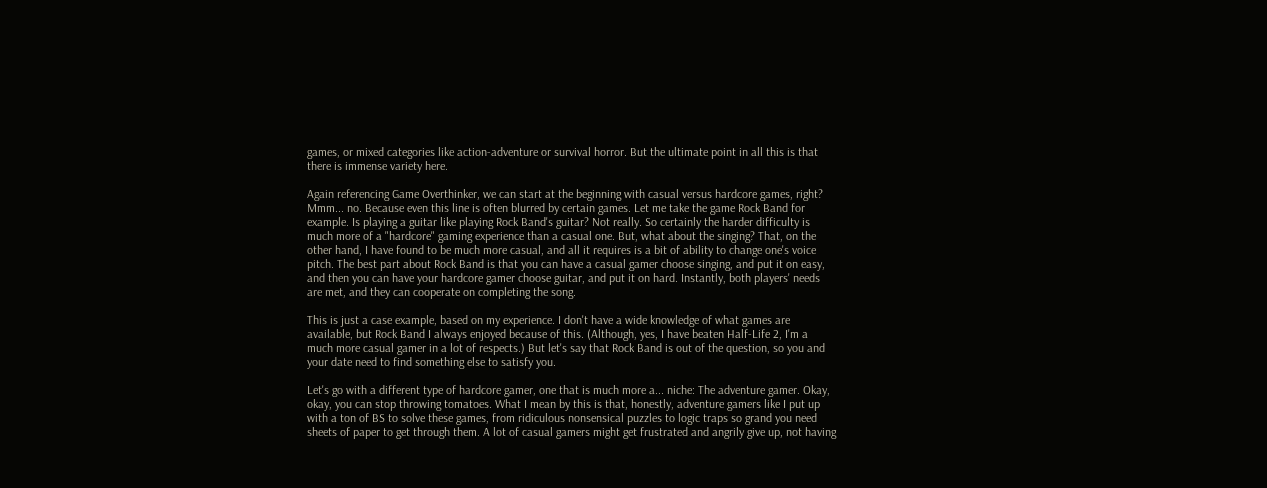games, or mixed categories like action-adventure or survival horror. But the ultimate point in all this is that there is immense variety here.

Again referencing Game Overthinker, we can start at the beginning with casual versus hardcore games, right? Mmm... no. Because even this line is often blurred by certain games. Let me take the game Rock Band for example. Is playing a guitar like playing Rock Band's guitar? Not really. So certainly the harder difficulty is much more of a "hardcore" gaming experience than a casual one. But, what about the singing? That, on the other hand, I have found to be much more casual, and all it requires is a bit of ability to change one's voice pitch. The best part about Rock Band is that you can have a casual gamer choose singing, and put it on easy, and then you can have your hardcore gamer choose guitar, and put it on hard. Instantly, both players' needs are met, and they can cooperate on completing the song.

This is just a case example, based on my experience. I don't have a wide knowledge of what games are available, but Rock Band I always enjoyed because of this. (Although, yes, I have beaten Half-Life 2, I'm a much more casual gamer in a lot of respects.) But let's say that Rock Band is out of the question, so you and your date need to find something else to satisfy you.

Let's go with a different type of hardcore gamer, one that is much more a... niche: The adventure gamer. Okay, okay, you can stop throwing tomatoes. What I mean by this is that, honestly, adventure gamers like I put up with a ton of BS to solve these games, from ridiculous nonsensical puzzles to logic traps so grand you need sheets of paper to get through them. A lot of casual gamers might get frustrated and angrily give up, not having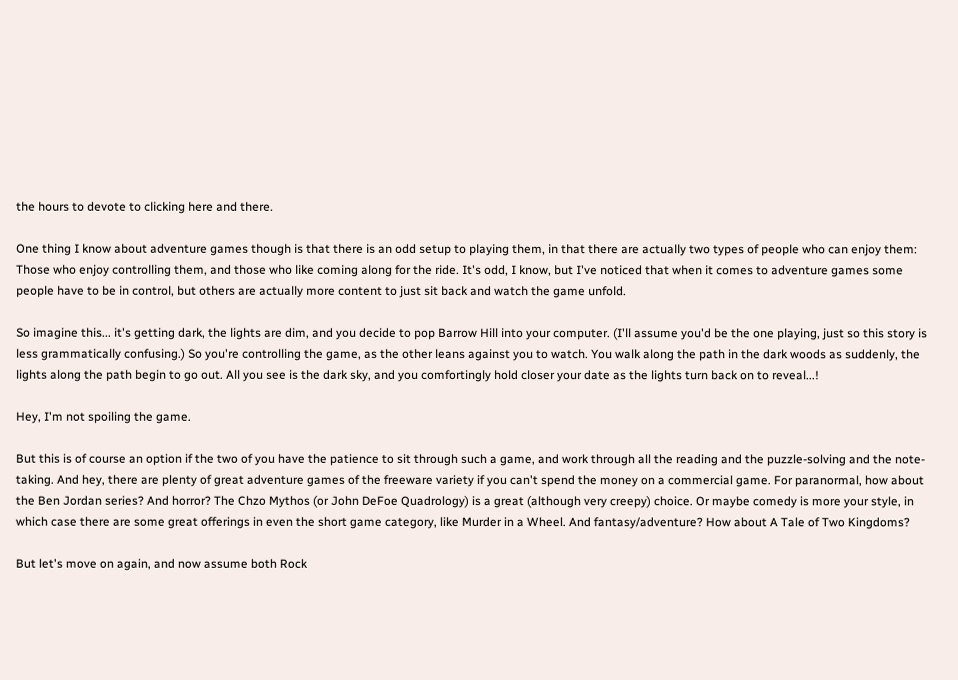the hours to devote to clicking here and there.

One thing I know about adventure games though is that there is an odd setup to playing them, in that there are actually two types of people who can enjoy them: Those who enjoy controlling them, and those who like coming along for the ride. It's odd, I know, but I've noticed that when it comes to adventure games some people have to be in control, but others are actually more content to just sit back and watch the game unfold.

So imagine this... it's getting dark, the lights are dim, and you decide to pop Barrow Hill into your computer. (I'll assume you'd be the one playing, just so this story is less grammatically confusing.) So you're controlling the game, as the other leans against you to watch. You walk along the path in the dark woods as suddenly, the lights along the path begin to go out. All you see is the dark sky, and you comfortingly hold closer your date as the lights turn back on to reveal...!

Hey, I'm not spoiling the game.

But this is of course an option if the two of you have the patience to sit through such a game, and work through all the reading and the puzzle-solving and the note-taking. And hey, there are plenty of great adventure games of the freeware variety if you can't spend the money on a commercial game. For paranormal, how about the Ben Jordan series? And horror? The Chzo Mythos (or John DeFoe Quadrology) is a great (although very creepy) choice. Or maybe comedy is more your style, in which case there are some great offerings in even the short game category, like Murder in a Wheel. And fantasy/adventure? How about A Tale of Two Kingdoms?

But let's move on again, and now assume both Rock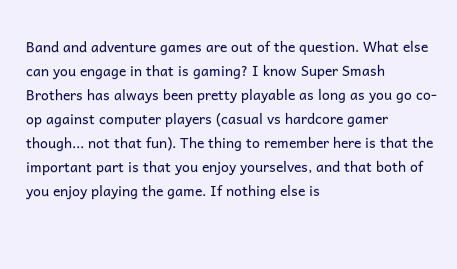Band and adventure games are out of the question. What else can you engage in that is gaming? I know Super Smash Brothers has always been pretty playable as long as you go co-op against computer players (casual vs hardcore gamer though... not that fun). The thing to remember here is that the important part is that you enjoy yourselves, and that both of you enjoy playing the game. If nothing else is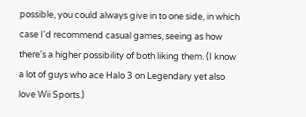possible, you could always give in to one side, in which case I'd recommend casual games, seeing as how there's a higher possibility of both liking them. (I know a lot of guys who ace Halo 3 on Legendary yet also love Wii Sports.)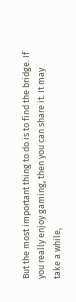But the most important thing to do is to find the bridge. If you really enjoy gaming, then you can share it. It may take a while,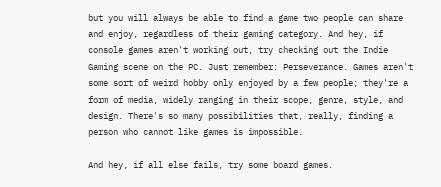but you will always be able to find a game two people can share and enjoy, regardless of their gaming category. And hey, if console games aren't working out, try checking out the Indie Gaming scene on the PC. Just remember: Perseverance. Games aren't some sort of weird hobby only enjoyed by a few people; they're a form of media, widely ranging in their scope, genre, style, and design. There's so many possibilities that, really, finding a person who cannot like games is impossible.

And hey, if all else fails, try some board games.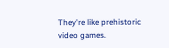They're like prehistoric video games.